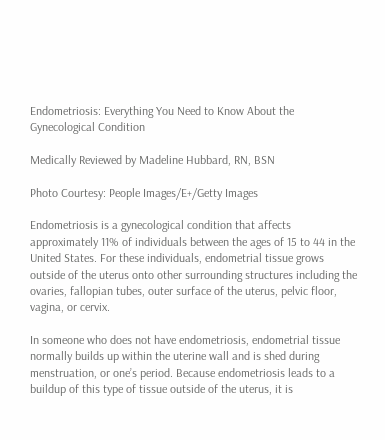Endometriosis: Everything You Need to Know About the Gynecological Condition

Medically Reviewed by Madeline Hubbard, RN, BSN

Photo Courtesy: People Images/E+/Getty Images

Endometriosis is a gynecological condition that affects approximately 11% of individuals between the ages of 15 to 44 in the United States. For these individuals, endometrial tissue grows outside of the uterus onto other surrounding structures including the ovaries, fallopian tubes, outer surface of the uterus, pelvic floor, vagina, or cervix.

In someone who does not have endometriosis, endometrial tissue normally builds up within the uterine wall and is shed during menstruation, or one’s period. Because endometriosis leads to a buildup of this type of tissue outside of the uterus, it is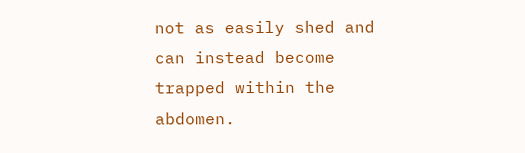not as easily shed and can instead become trapped within the abdomen.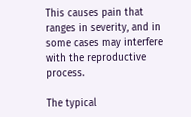This causes pain that ranges in severity, and in some cases may interfere with the reproductive process.

The typical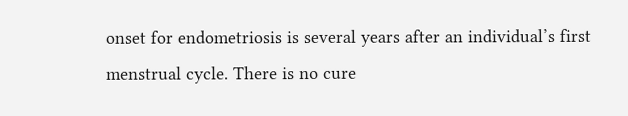onset for endometriosis is several years after an individual’s first menstrual cycle. There is no cure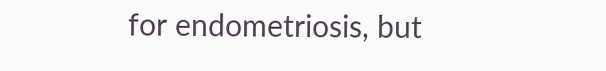for endometriosis, but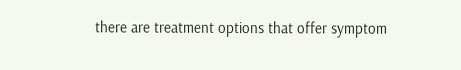there are treatment options that offer symptom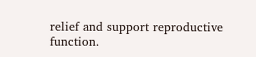relief and support reproductive function.